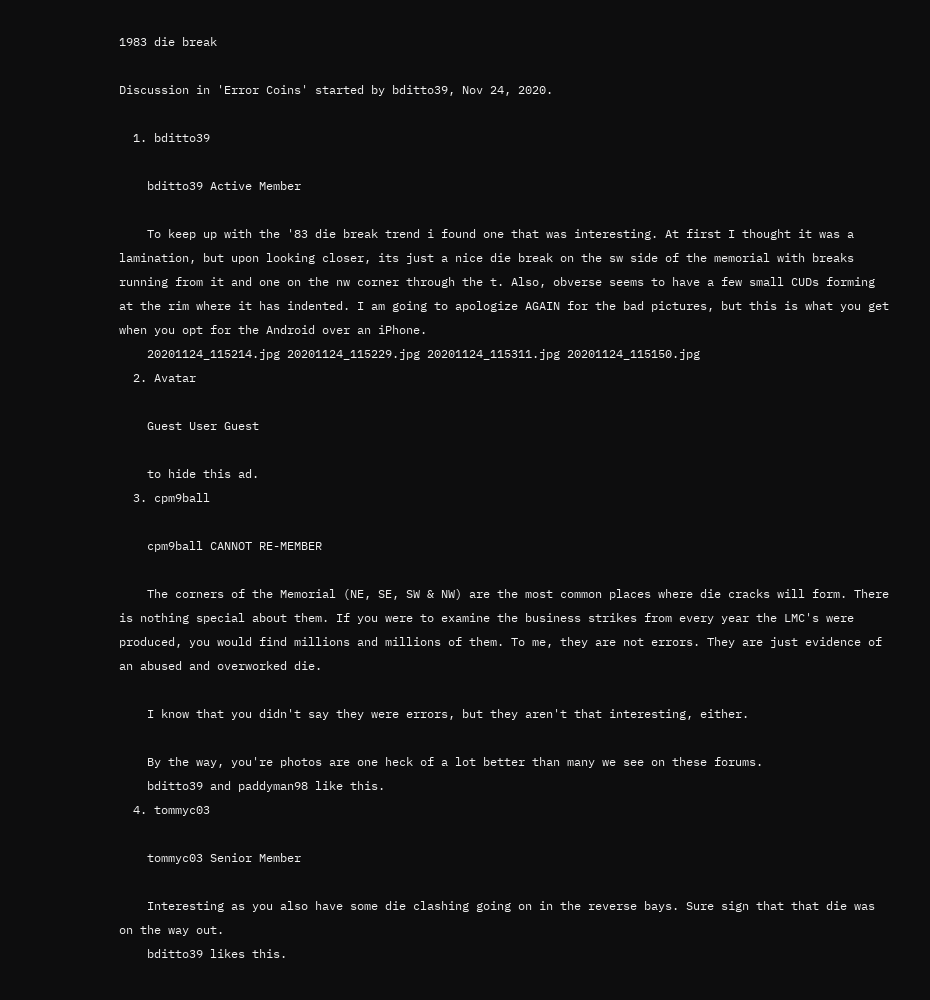1983 die break

Discussion in 'Error Coins' started by bditto39, Nov 24, 2020.

  1. bditto39

    bditto39 Active Member

    To keep up with the '83 die break trend i found one that was interesting. At first I thought it was a lamination, but upon looking closer, its just a nice die break on the sw side of the memorial with breaks running from it and one on the nw corner through the t. Also, obverse seems to have a few small CUDs forming at the rim where it has indented. I am going to apologize AGAIN for the bad pictures, but this is what you get when you opt for the Android over an iPhone.
    20201124_115214.jpg 20201124_115229.jpg 20201124_115311.jpg 20201124_115150.jpg
  2. Avatar

    Guest User Guest

    to hide this ad.
  3. cpm9ball

    cpm9ball CANNOT RE-MEMBER

    The corners of the Memorial (NE, SE, SW & NW) are the most common places where die cracks will form. There is nothing special about them. If you were to examine the business strikes from every year the LMC's were produced, you would find millions and millions of them. To me, they are not errors. They are just evidence of an abused and overworked die.

    I know that you didn't say they were errors, but they aren't that interesting, either.

    By the way, you're photos are one heck of a lot better than many we see on these forums.
    bditto39 and paddyman98 like this.
  4. tommyc03

    tommyc03 Senior Member

    Interesting as you also have some die clashing going on in the reverse bays. Sure sign that that die was on the way out.
    bditto39 likes this.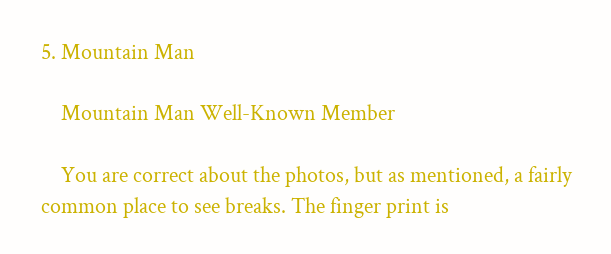5. Mountain Man

    Mountain Man Well-Known Member

    You are correct about the photos, but as mentioned, a fairly common place to see breaks. The finger print is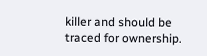killer and should be traced for ownership.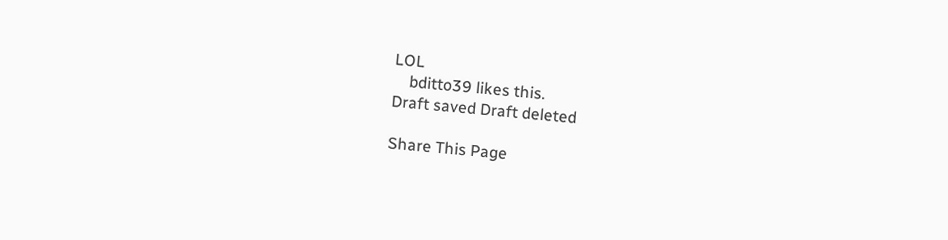LOL
    bditto39 likes this.
Draft saved Draft deleted

Share This Page